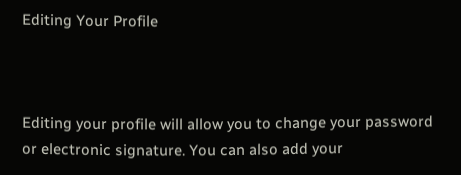Editing Your Profile



Editing your profile will allow you to change your password or electronic signature. You can also add your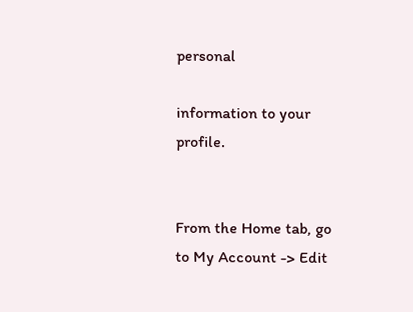personal

information to your profile.


From the Home tab, go to My Account -> Edit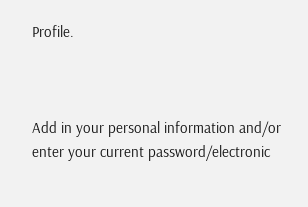Profile.



Add in your personal information and/or enter your current password/electronic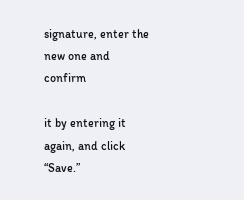signature, enter the new one and confirm

it by entering it again, and click “Save.”